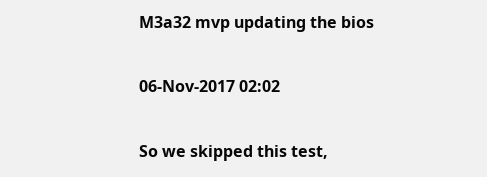M3a32 mvp updating the bios

06-Nov-2017 02:02

So we skipped this test,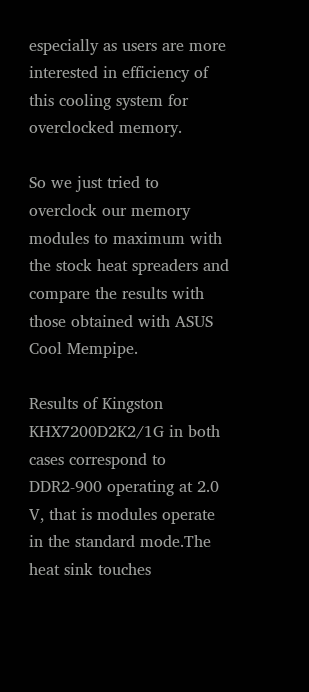especially as users are more interested in efficiency of this cooling system for overclocked memory.

So we just tried to overclock our memory modules to maximum with the stock heat spreaders and compare the results with those obtained with ASUS Cool Mempipe.

Results of Kingston KHX7200D2K2/1G in both cases correspond to DDR2-900 operating at 2.0 V, that is modules operate in the standard mode.The heat sink touches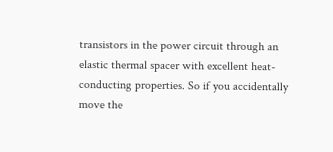transistors in the power circuit through an elastic thermal spacer with excellent heat-conducting properties. So if you accidentally move the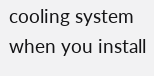cooling system when you install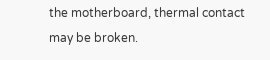the motherboard, thermal contact may be broken.